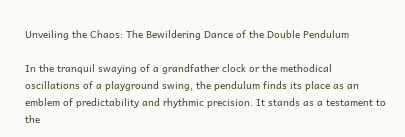Unveiling the Chaos: The Bewildering Dance of the Double Pendulum

In the tranquil swaying of a grandfather clock or the methodical oscillations of a playground swing, the pendulum finds its place as an emblem of predictability and rhythmic precision. It stands as a testament to the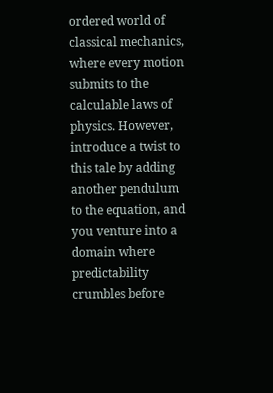ordered world of classical mechanics, where every motion submits to the calculable laws of physics. However, introduce a twist to this tale by adding another pendulum to the equation, and you venture into a domain where predictability crumbles before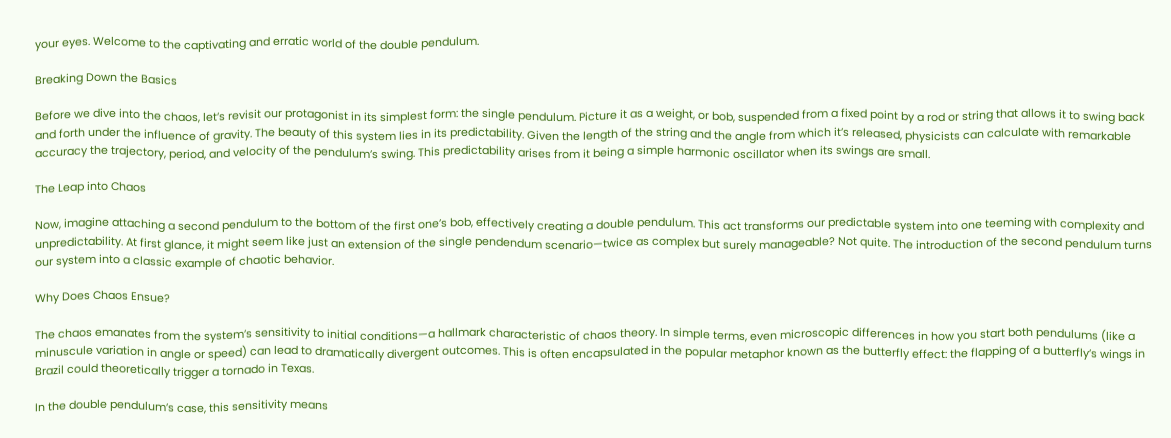your eyes. Welcome to the captivating and erratic world of the double pendulum.

Breaking Down the Basics

Before we dive into the chaos, let’s revisit our protagonist in its simplest form: the single pendulum. Picture it as a weight, or bob, suspended from a fixed point by a rod or string that allows it to swing back and forth under the influence of gravity. The beauty of this system lies in its predictability. Given the length of the string and the angle from which it’s released, physicists can calculate with remarkable accuracy the trajectory, period, and velocity of the pendulum’s swing. This predictability arises from it being a simple harmonic oscillator when its swings are small.

The Leap into Chaos

Now, imagine attaching a second pendulum to the bottom of the first one’s bob, effectively creating a double pendulum. This act transforms our predictable system into one teeming with complexity and unpredictability. At first glance, it might seem like just an extension of the single pendendum scenario—twice as complex but surely manageable? Not quite. The introduction of the second pendulum turns our system into a classic example of chaotic behavior.

Why Does Chaos Ensue?

The chaos emanates from the system’s sensitivity to initial conditions—a hallmark characteristic of chaos theory. In simple terms, even microscopic differences in how you start both pendulums (like a minuscule variation in angle or speed) can lead to dramatically divergent outcomes. This is often encapsulated in the popular metaphor known as the butterfly effect: the flapping of a butterfly’s wings in Brazil could theoretically trigger a tornado in Texas.

In the double pendulum’s case, this sensitivity means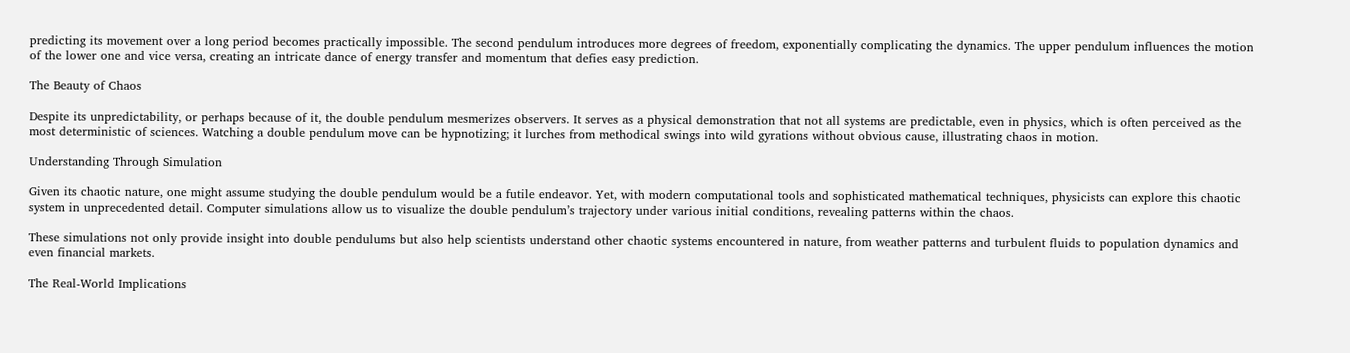predicting its movement over a long period becomes practically impossible. The second pendulum introduces more degrees of freedom, exponentially complicating the dynamics. The upper pendulum influences the motion of the lower one and vice versa, creating an intricate dance of energy transfer and momentum that defies easy prediction.

The Beauty of Chaos

Despite its unpredictability, or perhaps because of it, the double pendulum mesmerizes observers. It serves as a physical demonstration that not all systems are predictable, even in physics, which is often perceived as the most deterministic of sciences. Watching a double pendulum move can be hypnotizing; it lurches from methodical swings into wild gyrations without obvious cause, illustrating chaos in motion.

Understanding Through Simulation

Given its chaotic nature, one might assume studying the double pendulum would be a futile endeavor. Yet, with modern computational tools and sophisticated mathematical techniques, physicists can explore this chaotic system in unprecedented detail. Computer simulations allow us to visualize the double pendulum’s trajectory under various initial conditions, revealing patterns within the chaos.

These simulations not only provide insight into double pendulums but also help scientists understand other chaotic systems encountered in nature, from weather patterns and turbulent fluids to population dynamics and even financial markets.

The Real-World Implications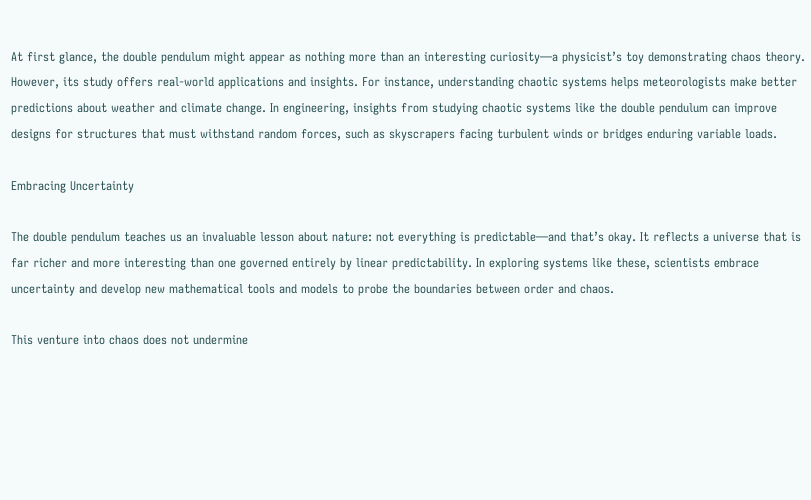At first glance, the double pendulum might appear as nothing more than an interesting curiosity—a physicist’s toy demonstrating chaos theory. However, its study offers real-world applications and insights. For instance, understanding chaotic systems helps meteorologists make better predictions about weather and climate change. In engineering, insights from studying chaotic systems like the double pendulum can improve designs for structures that must withstand random forces, such as skyscrapers facing turbulent winds or bridges enduring variable loads.

Embracing Uncertainty

The double pendulum teaches us an invaluable lesson about nature: not everything is predictable—and that’s okay. It reflects a universe that is far richer and more interesting than one governed entirely by linear predictability. In exploring systems like these, scientists embrace uncertainty and develop new mathematical tools and models to probe the boundaries between order and chaos.

This venture into chaos does not undermine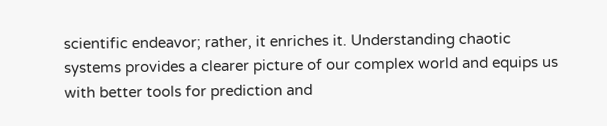scientific endeavor; rather, it enriches it. Understanding chaotic systems provides a clearer picture of our complex world and equips us with better tools for prediction and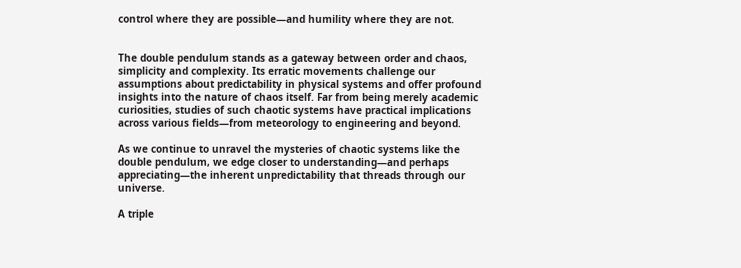control where they are possible—and humility where they are not.


The double pendulum stands as a gateway between order and chaos, simplicity and complexity. Its erratic movements challenge our assumptions about predictability in physical systems and offer profound insights into the nature of chaos itself. Far from being merely academic curiosities, studies of such chaotic systems have practical implications across various fields—from meteorology to engineering and beyond.

As we continue to unravel the mysteries of chaotic systems like the double pendulum, we edge closer to understanding—and perhaps appreciating—the inherent unpredictability that threads through our universe.

A triple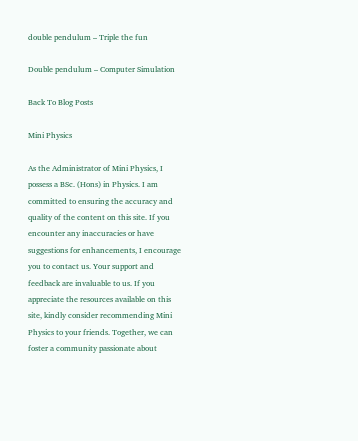double pendulum – Triple the fun

Double pendulum – Computer Simulation

Back To Blog Posts

Mini Physics

As the Administrator of Mini Physics, I possess a BSc. (Hons) in Physics. I am committed to ensuring the accuracy and quality of the content on this site. If you encounter any inaccuracies or have suggestions for enhancements, I encourage you to contact us. Your support and feedback are invaluable to us. If you appreciate the resources available on this site, kindly consider recommending Mini Physics to your friends. Together, we can foster a community passionate about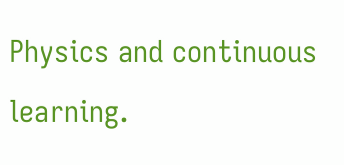Physics and continuous learning.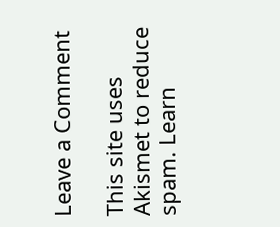Leave a Comment

This site uses Akismet to reduce spam. Learn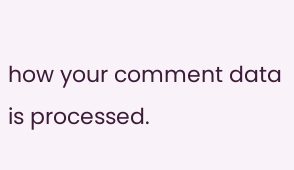how your comment data is processed.